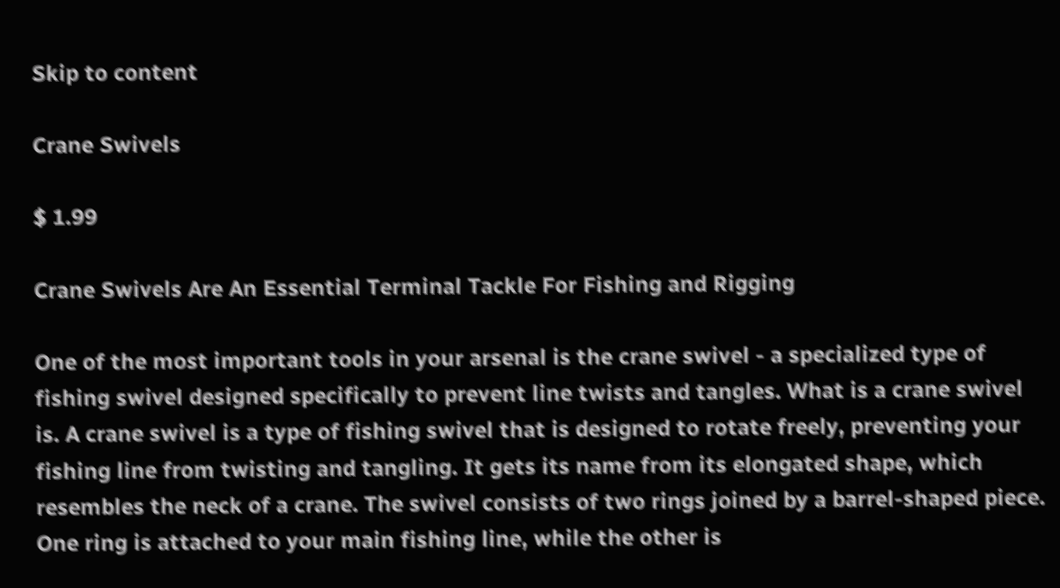Skip to content

Crane Swivels

$ 1.99

Crane Swivels Are An Essential Terminal Tackle For Fishing and Rigging

One of the most important tools in your arsenal is the crane swivel - a specialized type of fishing swivel designed specifically to prevent line twists and tangles. What is a crane swivel is. A crane swivel is a type of fishing swivel that is designed to rotate freely, preventing your fishing line from twisting and tangling. It gets its name from its elongated shape, which resembles the neck of a crane. The swivel consists of two rings joined by a barrel-shaped piece. One ring is attached to your main fishing line, while the other is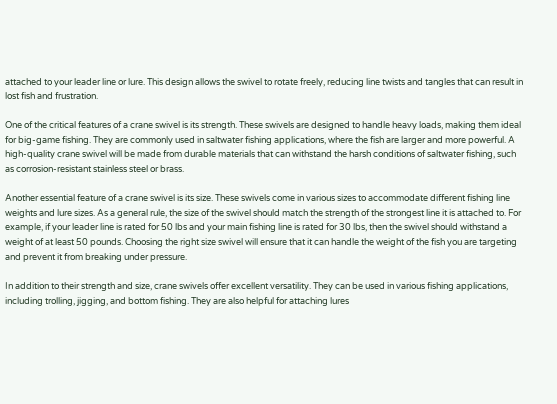attached to your leader line or lure. This design allows the swivel to rotate freely, reducing line twists and tangles that can result in lost fish and frustration.

One of the critical features of a crane swivel is its strength. These swivels are designed to handle heavy loads, making them ideal for big-game fishing. They are commonly used in saltwater fishing applications, where the fish are larger and more powerful. A high-quality crane swivel will be made from durable materials that can withstand the harsh conditions of saltwater fishing, such as corrosion-resistant stainless steel or brass.

Another essential feature of a crane swivel is its size. These swivels come in various sizes to accommodate different fishing line weights and lure sizes. As a general rule, the size of the swivel should match the strength of the strongest line it is attached to. For example, if your leader line is rated for 50 lbs and your main fishing line is rated for 30 lbs, then the swivel should withstand a weight of at least 50 pounds. Choosing the right size swivel will ensure that it can handle the weight of the fish you are targeting and prevent it from breaking under pressure.

In addition to their strength and size, crane swivels offer excellent versatility. They can be used in various fishing applications, including trolling, jigging, and bottom fishing. They are also helpful for attaching lures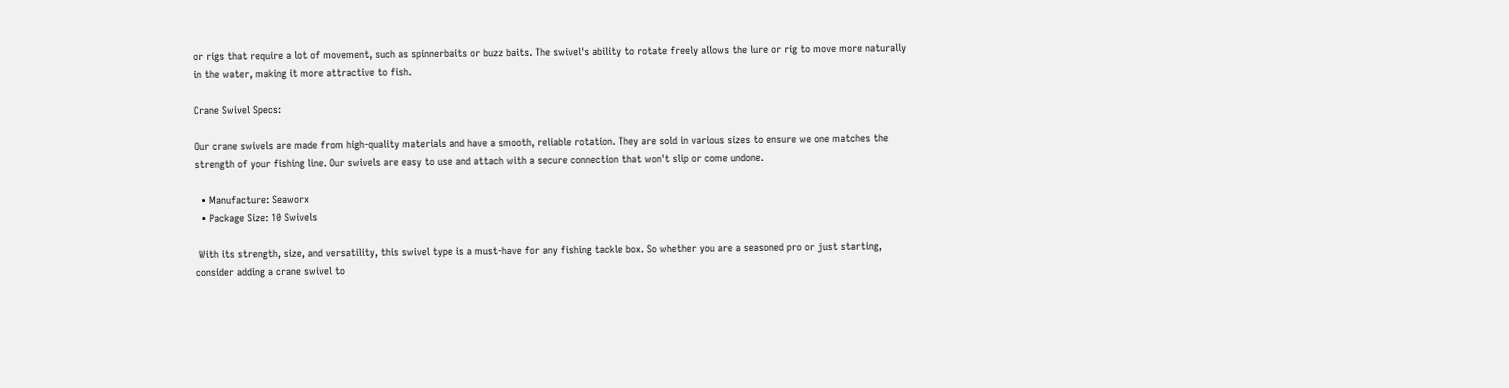or rigs that require a lot of movement, such as spinnerbaits or buzz baits. The swivel's ability to rotate freely allows the lure or rig to move more naturally in the water, making it more attractive to fish.

Crane Swivel Specs:

Our crane swivels are made from high-quality materials and have a smooth, reliable rotation. They are sold in various sizes to ensure we one matches the strength of your fishing line. Our swivels are easy to use and attach with a secure connection that won't slip or come undone.

  • Manufacture: Seaworx
  • Package Size: 10 Swivels

 With its strength, size, and versatility, this swivel type is a must-have for any fishing tackle box. So whether you are a seasoned pro or just starting, consider adding a crane swivel to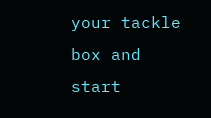your tackle box and start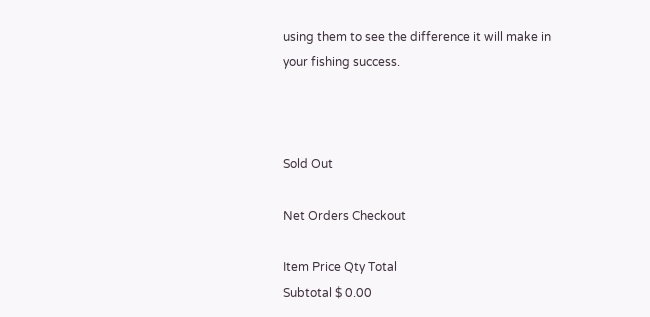using them to see the difference it will make in your fishing success.



Sold Out

Net Orders Checkout

Item Price Qty Total
Subtotal $ 0.00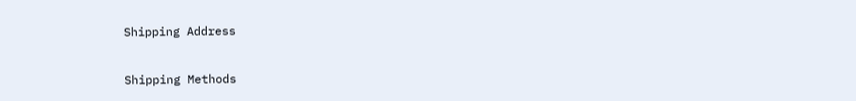Shipping Address

Shipping Methods